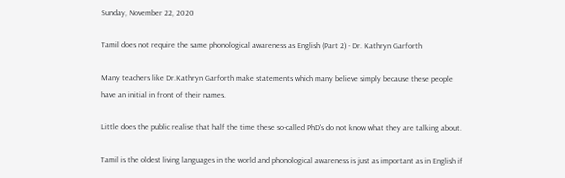Sunday, November 22, 2020

Tamil does not require the same phonological awareness as English (Part 2) - Dr. Kathryn Garforth

Many teachers like Dr.Kathryn Garforth make statements which many believe simply because these people have an initial in front of their names.

Little does the public realise that half the time these so-called PhD's do not know what they are talking about.

Tamil is the oldest living languages in the world and phonological awareness is just as important as in English if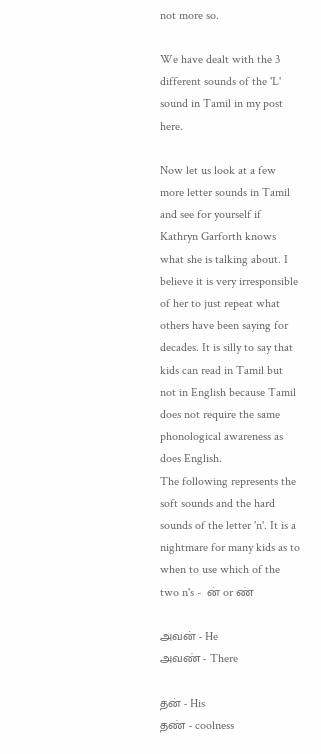not more so.

We have dealt with the 3 different sounds of the 'L' sound in Tamil in my post here.

Now let us look at a few more letter sounds in Tamil and see for yourself if Kathryn Garforth knows what she is talking about. I believe it is very irresponsible of her to just repeat what others have been saying for decades. It is silly to say that kids can read in Tamil but not in English because Tamil does not require the same phonological awareness as does English.
The following represents the soft sounds and the hard sounds of the letter 'n'. It is a nightmare for many kids as to when to use which of the two n's -  ன் or ண்

அவன் - He
அவண் - There

தன் - His
தண் - coolness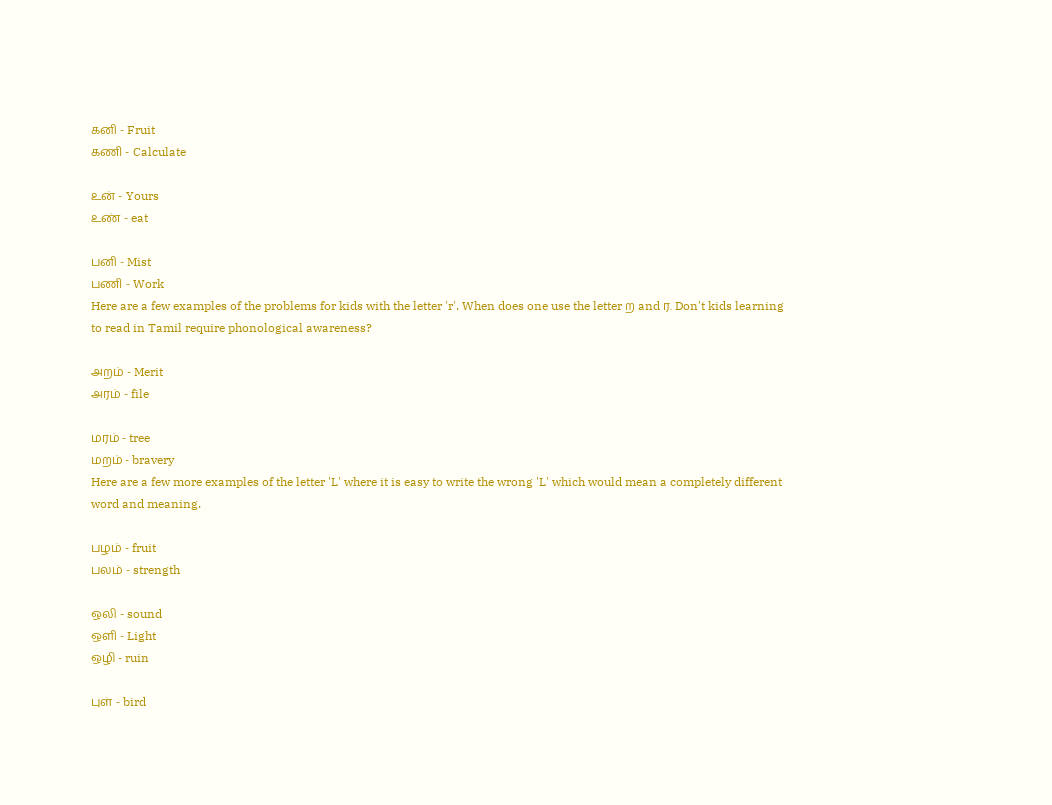கனி - Fruit
கணி - Calculate

உன் - Yours
உண் - eat

பனி - Mist
பணி - Work
Here are a few examples of the problems for kids with the letter 'r'. When does one use the letter ற and ர. Don't kids learning to read in Tamil require phonological awareness?

அறம் - Merit
அரம் - file

மரம் - tree
மறம் - bravery
Here are a few more examples of the letter 'L' where it is easy to write the wrong 'L' which would mean a completely different word and meaning.

பழம் - fruit
பலம் - strength

ஒலி - sound
ஒளி - Light
ஒழி - ruin

புள் - bird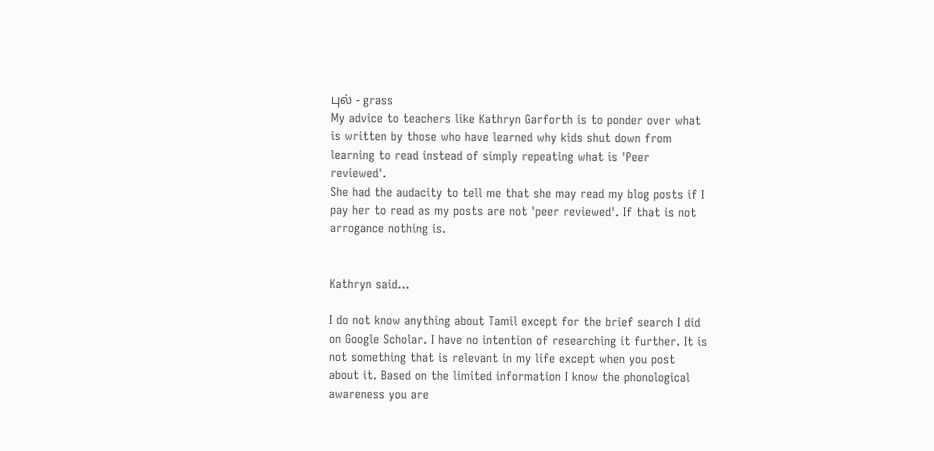புல் - grass
My advice to teachers like Kathryn Garforth is to ponder over what is written by those who have learned why kids shut down from learning to read instead of simply repeating what is 'Peer reviewed'.
She had the audacity to tell me that she may read my blog posts if I pay her to read as my posts are not 'peer reviewed'. If that is not arrogance nothing is.


Kathryn said...

I do not know anything about Tamil except for the brief search I did on Google Scholar. I have no intention of researching it further. It is not something that is relevant in my life except when you post about it. Based on the limited information I know the phonological awareness you are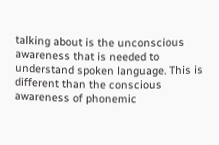talking about is the unconscious awareness that is needed to understand spoken language. This is different than the conscious awareness of phonemic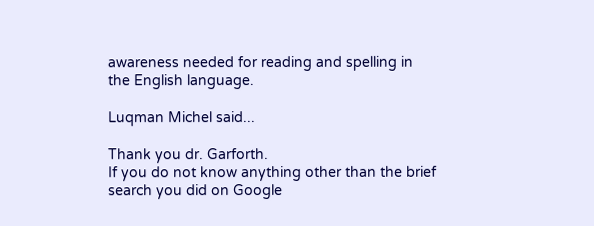awareness needed for reading and spelling in the English language.

Luqman Michel said...

Thank you dr. Garforth.
If you do not know anything other than the brief search you did on Google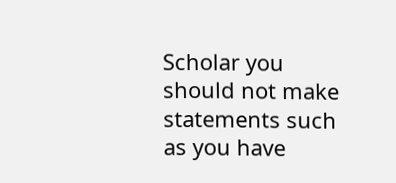Scholar you should not make statements such as you have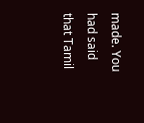made. You had said that Tamil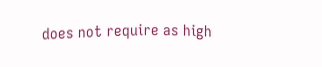does not require as high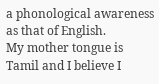a phonological awareness as that of English.
My mother tongue is Tamil and I believe I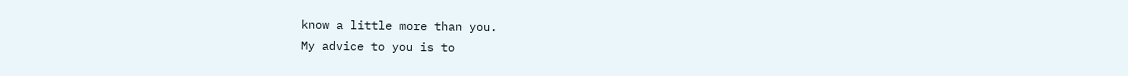know a little more than you.
My advice to you is to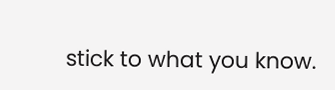stick to what you know.